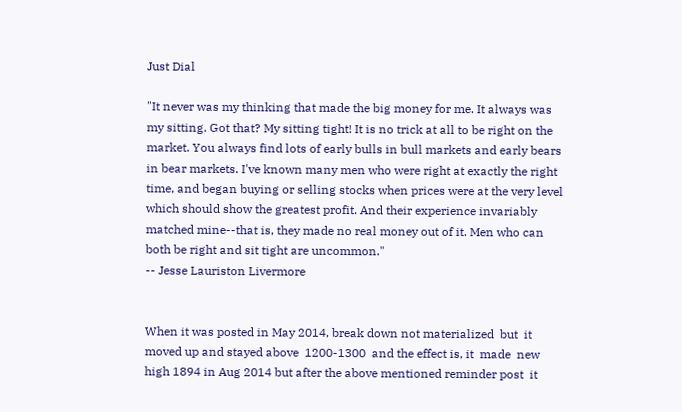Just Dial

"It never was my thinking that made the big money for me. It always was my sitting. Got that? My sitting tight! It is no trick at all to be right on the market. You always find lots of early bulls in bull markets and early bears in bear markets. I've known many men who were right at exactly the right time, and began buying or selling stocks when prices were at the very level which should show the greatest profit. And their experience invariably matched mine--that is, they made no real money out of it. Men who can both be right and sit tight are uncommon."
-- Jesse Lauriston Livermore


When it was posted in May 2014, break down not materialized  but  it moved up and stayed above  1200-1300  and the effect is, it  made  new high 1894 in Aug 2014 but after the above mentioned reminder post  it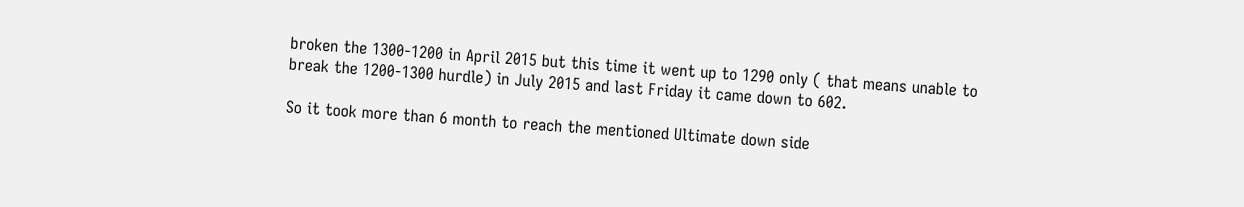broken the 1300-1200 in April 2015 but this time it went up to 1290 only ( that means unable to break the 1200-1300 hurdle) in July 2015 and last Friday it came down to 602.

So it took more than 6 month to reach the mentioned Ultimate down side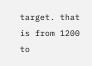target. that is from 1200  to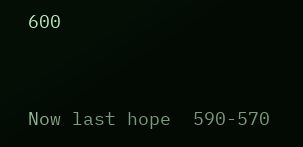600


Now last hope  590-570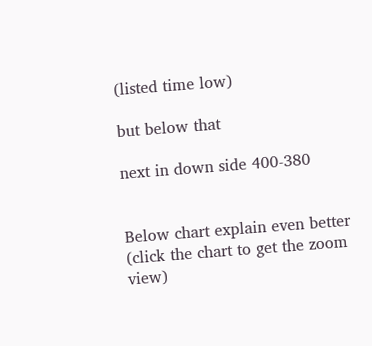(listed time low)

but below that

next in down side 400-380


Below chart explain even better
(click the chart to get the zoom view)